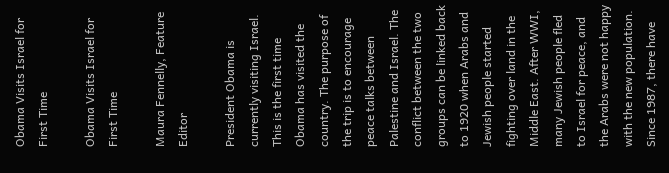Obama Visits Israel for First Time

Obama Visits Israel for First Time

Maura Fennelly, Feature Editor

President Obama is currently visiting Israel. This is the first time Obama has visited the country. The purpose of the trip is to encourage peace talks between Palestine and Israel. The conflict between the two groups can be linked back to 1920 when Arabs and Jewish people started fighting over land in the Middle East. After WWI, many Jewish people fled to Israel for peace, and the Arabs were not happy with the new population. Since 1987, there have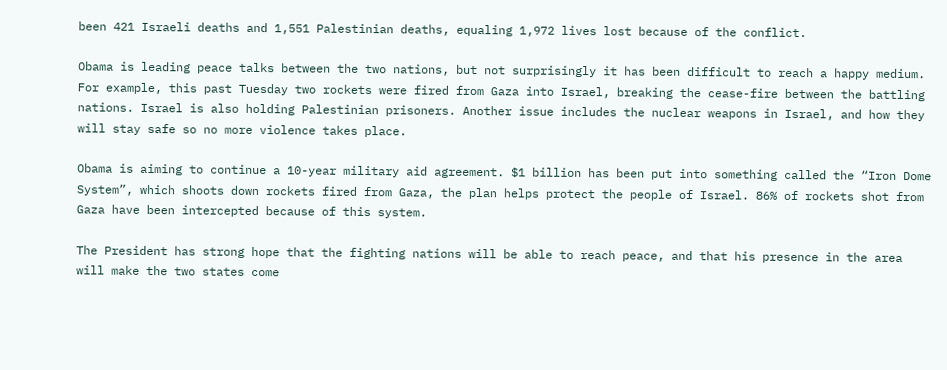been 421 Israeli deaths and 1,551 Palestinian deaths, equaling 1,972 lives lost because of the conflict.

Obama is leading peace talks between the two nations, but not surprisingly it has been difficult to reach a happy medium. For example, this past Tuesday two rockets were fired from Gaza into Israel, breaking the cease-fire between the battling nations. Israel is also holding Palestinian prisoners. Another issue includes the nuclear weapons in Israel, and how they will stay safe so no more violence takes place.

Obama is aiming to continue a 10-year military aid agreement. $1 billion has been put into something called the “Iron Dome System”, which shoots down rockets fired from Gaza, the plan helps protect the people of Israel. 86% of rockets shot from Gaza have been intercepted because of this system.

The President has strong hope that the fighting nations will be able to reach peace, and that his presence in the area will make the two states come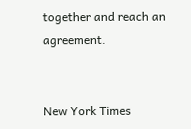together and reach an agreement.


New York Times